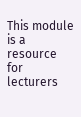This module is a resource for lecturers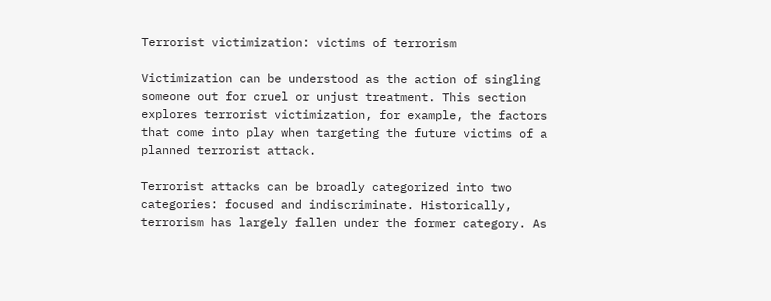Terrorist victimization: victims of terrorism

Victimization can be understood as the action of singling someone out for cruel or unjust treatment. This section explores terrorist victimization, for example, the factors that come into play when targeting the future victims of a planned terrorist attack.

Terrorist attacks can be broadly categorized into two categories: focused and indiscriminate. Historically, terrorism has largely fallen under the former category. As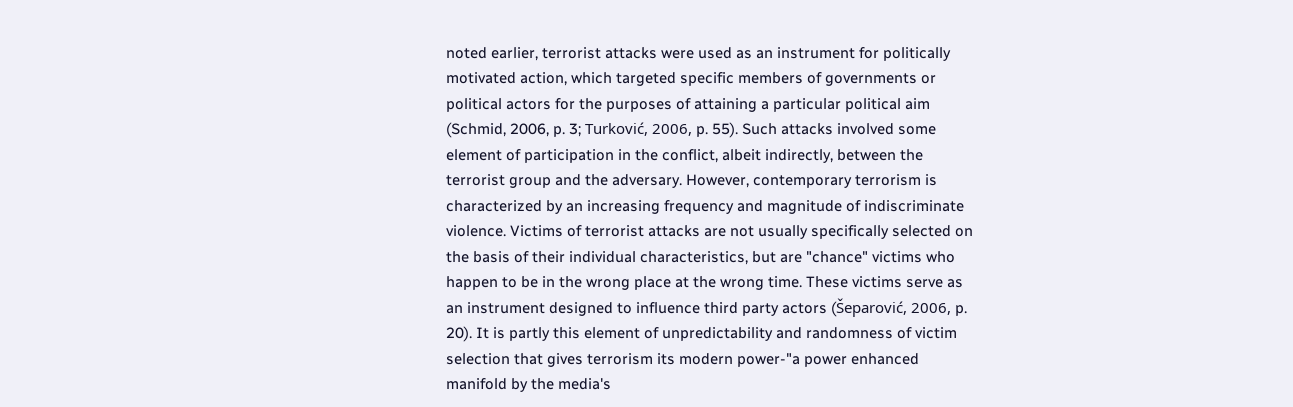noted earlier, terrorist attacks were used as an instrument for politically motivated action, which targeted specific members of governments or political actors for the purposes of attaining a particular political aim (Schmid, 2006, p. 3; Turković, 2006, p. 55). Such attacks involved some element of participation in the conflict, albeit indirectly, between the terrorist group and the adversary. However, contemporary terrorism is characterized by an increasing frequency and magnitude of indiscriminate violence. Victims of terrorist attacks are not usually specifically selected on the basis of their individual characteristics, but are "chance" victims who happen to be in the wrong place at the wrong time. These victims serve as an instrument designed to influence third party actors (Šeparović, 2006, p. 20). It is partly this element of unpredictability and randomness of victim selection that gives terrorism its modern power-"a power enhanced manifold by the media's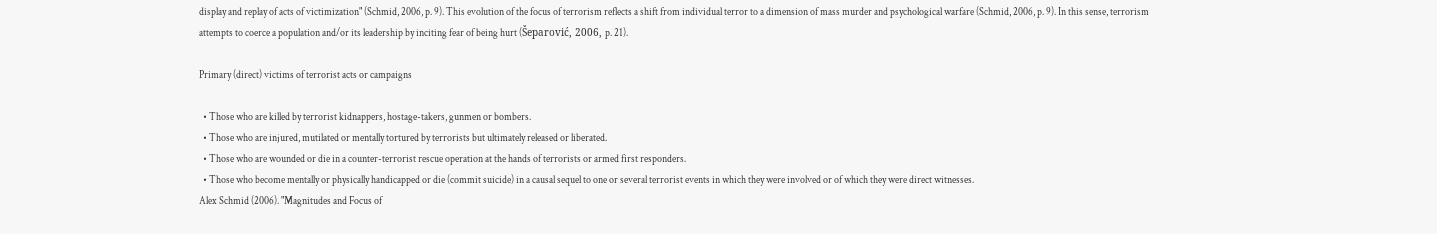display and replay of acts of victimization" (Schmid, 2006, p. 9). This evolution of the focus of terrorism reflects a shift from individual terror to a dimension of mass murder and psychological warfare (Schmid, 2006, p. 9). In this sense, terrorism attempts to coerce a population and/or its leadership by inciting fear of being hurt (Šeparović, 2006, p. 21).

Primary (direct) victims of terrorist acts or campaigns

  • Those who are killed by terrorist kidnappers, hostage-takers, gunmen or bombers.
  • Those who are injured, mutilated or mentally tortured by terrorists but ultimately released or liberated.
  • Those who are wounded or die in a counter-terrorist rescue operation at the hands of terrorists or armed first responders.
  • Those who become mentally or physically handicapped or die (commit suicide) in a causal sequel to one or several terrorist events in which they were involved or of which they were direct witnesses.
Alex Schmid (2006). "Magnitudes and Focus of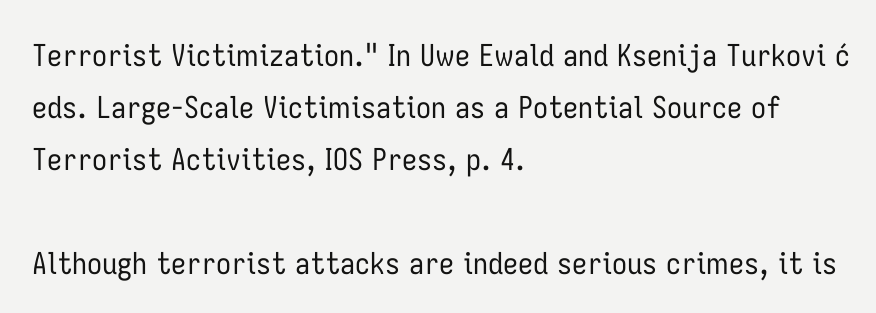Terrorist Victimization." In Uwe Ewald and Ksenija Turkovi ć eds. Large-Scale Victimisation as a Potential Source of Terrorist Activities, IOS Press, p. 4.

Although terrorist attacks are indeed serious crimes, it is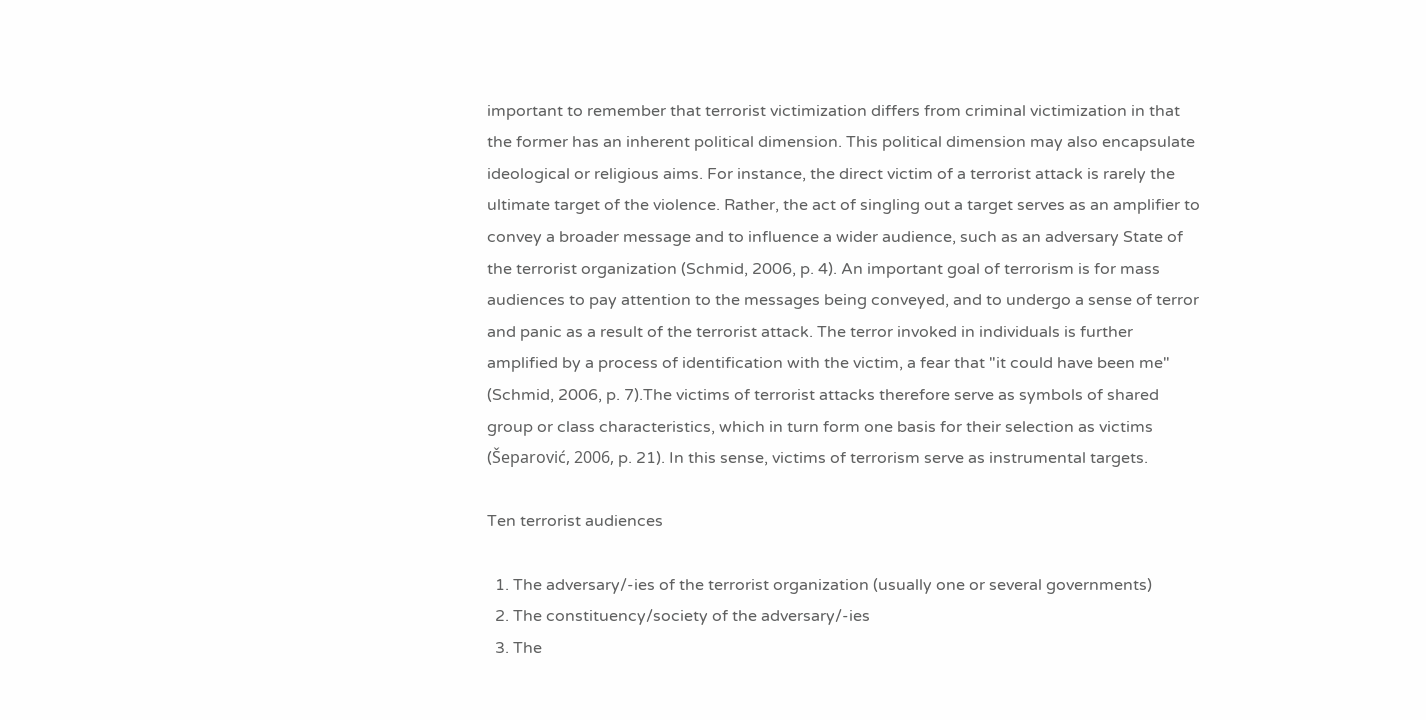important to remember that terrorist victimization differs from criminal victimization in that the former has an inherent political dimension. This political dimension may also encapsulate ideological or religious aims. For instance, the direct victim of a terrorist attack is rarely the ultimate target of the violence. Rather, the act of singling out a target serves as an amplifier to convey a broader message and to influence a wider audience, such as an adversary State of the terrorist organization (Schmid, 2006, p. 4). An important goal of terrorism is for mass audiences to pay attention to the messages being conveyed, and to undergo a sense of terror and panic as a result of the terrorist attack. The terror invoked in individuals is further amplified by a process of identification with the victim, a fear that "it could have been me" (Schmid, 2006, p. 7).The victims of terrorist attacks therefore serve as symbols of shared group or class characteristics, which in turn form one basis for their selection as victims (Šeparović, 2006, p. 21). In this sense, victims of terrorism serve as instrumental targets.

Ten terrorist audiences

  1. The adversary/-ies of the terrorist organization (usually one or several governments)
  2. The constituency/society of the adversary/-ies
  3. The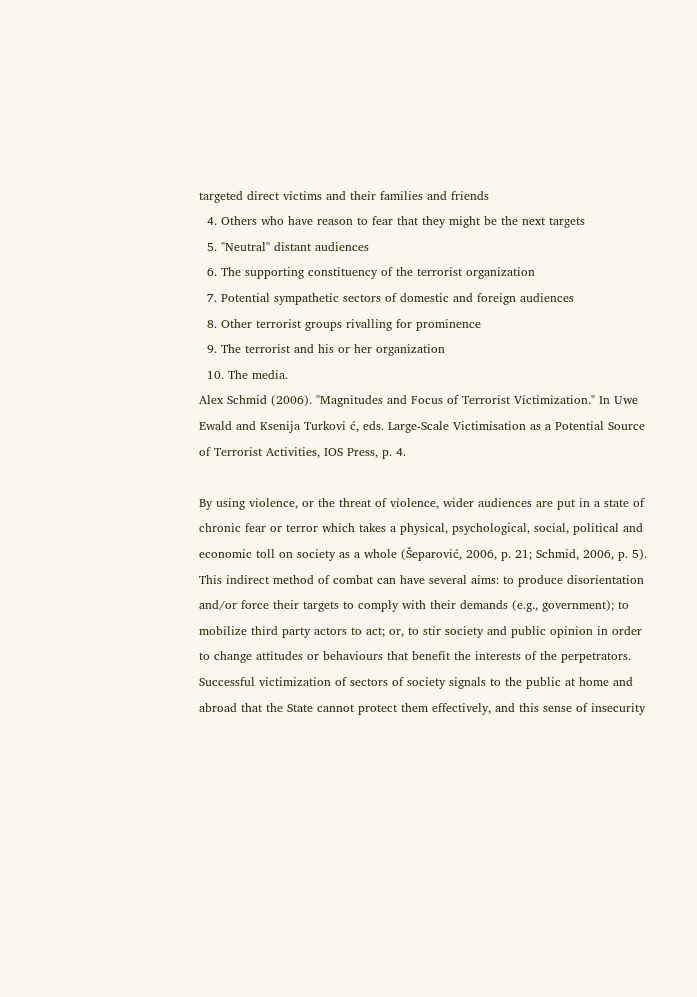targeted direct victims and their families and friends
  4. Others who have reason to fear that they might be the next targets
  5. "Neutral" distant audiences
  6. The supporting constituency of the terrorist organization
  7. Potential sympathetic sectors of domestic and foreign audiences
  8. Other terrorist groups rivalling for prominence
  9. The terrorist and his or her organization
  10. The media.
Alex Schmid (2006). "Magnitudes and Focus of Terrorist Victimization." In Uwe Ewald and Ksenija Turkovi ć, eds. Large-Scale Victimisation as a Potential Source of Terrorist Activities, IOS Press, p. 4.

By using violence, or the threat of violence, wider audiences are put in a state of chronic fear or terror which takes a physical, psychological, social, political and economic toll on society as a whole (Šeparović, 2006, p. 21; Schmid, 2006, p. 5). This indirect method of combat can have several aims: to produce disorientation and/or force their targets to comply with their demands (e.g., government); to mobilize third party actors to act; or, to stir society and public opinion in order to change attitudes or behaviours that benefit the interests of the perpetrators. Successful victimization of sectors of society signals to the public at home and abroad that the State cannot protect them effectively, and this sense of insecurity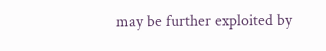may be further exploited by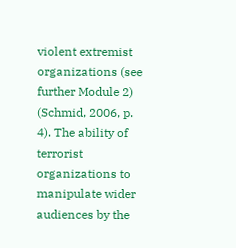violent extremist organizations (see further Module 2) (Schmid, 2006, p. 4). The ability of terrorist organizations to manipulate wider audiences by the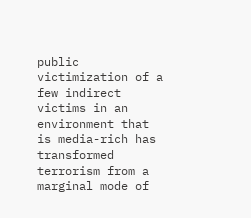public victimization of a few indirect victims in an environment that is media-rich has transformed terrorism from a marginal mode of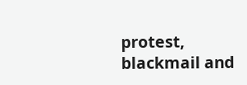protest, blackmail and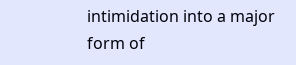intimidation into a major form of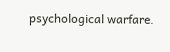psychological warfare.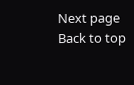Next page
Back to top